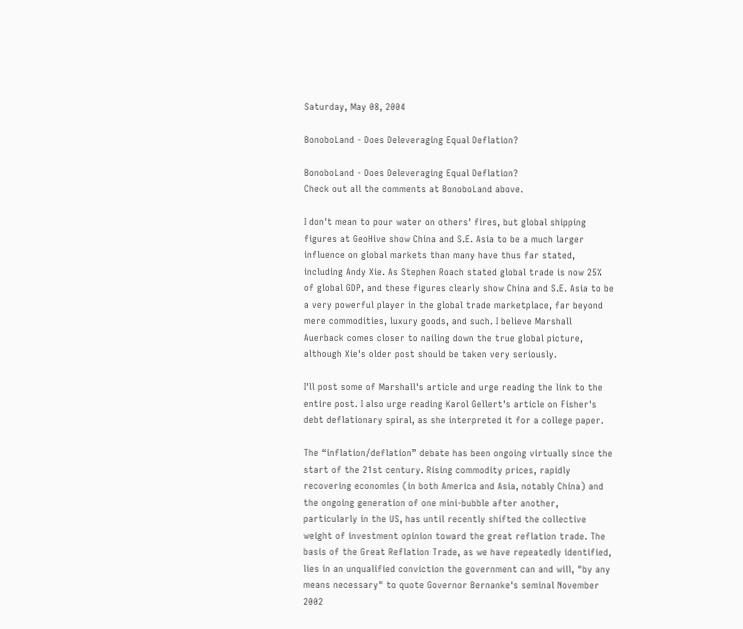Saturday, May 08, 2004

BonoboLand - Does Deleveraging Equal Deflation?

BonoboLand - Does Deleveraging Equal Deflation?
Check out all the comments at BonoboLand above.

I don't mean to pour water on others' fires, but global shipping figures at GeoHive show China and S.E. Asia to be a much larger influence on global markets than many have thus far stated, including Andy Xie. As Stephen Roach stated global trade is now 25% of global GDP, and these figures clearly show China and S.E. Asia to be a very powerful player in the global trade marketplace, far beyond mere commodities, luxury goods, and such. I believe Marshall Auerback comes closer to nailing down the true global picture, although Xie's older post should be taken very seriously.

I'll post some of Marshall's article and urge reading the link to the entire post. I also urge reading Karol Gellert's article on Fisher's debt deflationary spiral, as she interpreted it for a college paper.

The “inflation/deflation” debate has been ongoing virtually since the start of the 21st century. Rising commodity prices, rapidly recovering economies (in both America and Asia, notably China) and the ongoing generation of one mini-bubble after another, particularly in the US, has until recently shifted the collective weight of investment opinion toward the great reflation trade. The basis of the Great Reflation Trade, as we have repeatedly identified, lies in an unqualified conviction the government can and will, "by any means necessary" to quote Governor Bernanke's seminal November 2002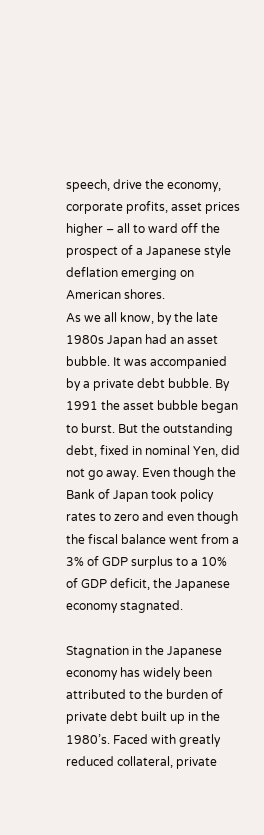speech, drive the economy, corporate profits, asset prices higher – all to ward off the prospect of a Japanese style deflation emerging on American shores.
As we all know, by the late 1980s Japan had an asset bubble. It was accompanied by a private debt bubble. By 1991 the asset bubble began to burst. But the outstanding debt, fixed in nominal Yen, did not go away. Even though the Bank of Japan took policy rates to zero and even though the fiscal balance went from a 3% of GDP surplus to a 10% of GDP deficit, the Japanese economy stagnated.

Stagnation in the Japanese economy has widely been attributed to the burden of private debt built up in the 1980’s. Faced with greatly reduced collateral, private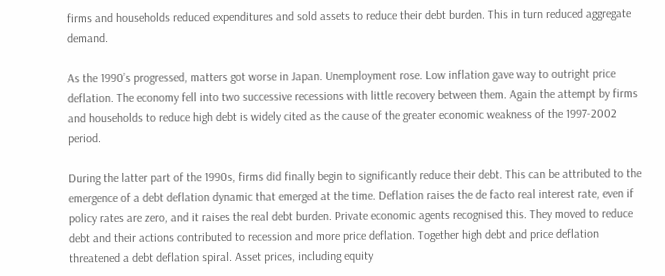firms and households reduced expenditures and sold assets to reduce their debt burden. This in turn reduced aggregate demand.

As the 1990’s progressed, matters got worse in Japan. Unemployment rose. Low inflation gave way to outright price deflation. The economy fell into two successive recessions with little recovery between them. Again the attempt by firms and households to reduce high debt is widely cited as the cause of the greater economic weakness of the 1997-2002 period.

During the latter part of the 1990s, firms did finally begin to significantly reduce their debt. This can be attributed to the emergence of a debt deflation dynamic that emerged at the time. Deflation raises the de facto real interest rate, even if policy rates are zero, and it raises the real debt burden. Private economic agents recognised this. They moved to reduce debt and their actions contributed to recession and more price deflation. Together high debt and price deflation threatened a debt deflation spiral. Asset prices, including equity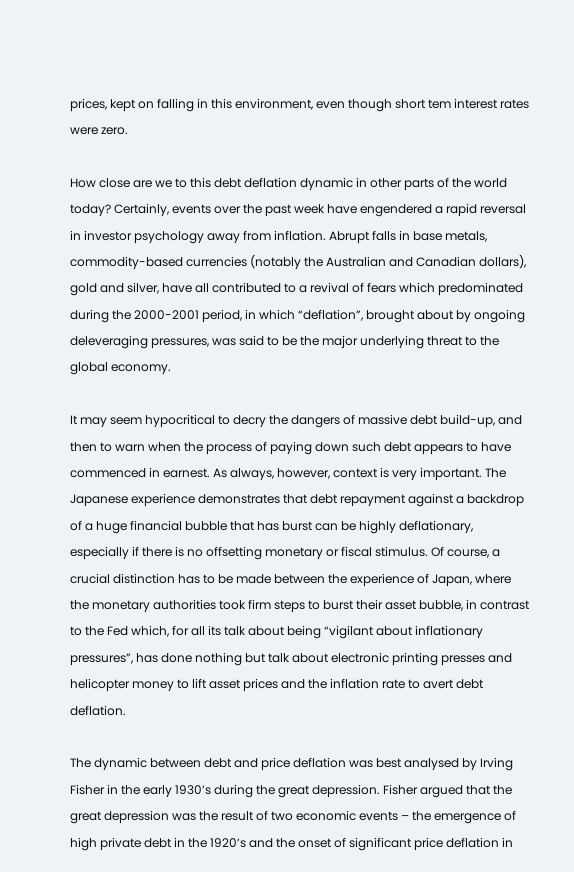prices, kept on falling in this environment, even though short tem interest rates were zero.

How close are we to this debt deflation dynamic in other parts of the world today? Certainly, events over the past week have engendered a rapid reversal in investor psychology away from inflation. Abrupt falls in base metals, commodity-based currencies (notably the Australian and Canadian dollars), gold and silver, have all contributed to a revival of fears which predominated during the 2000-2001 period, in which “deflation”, brought about by ongoing deleveraging pressures, was said to be the major underlying threat to the global economy.

It may seem hypocritical to decry the dangers of massive debt build-up, and then to warn when the process of paying down such debt appears to have commenced in earnest. As always, however, context is very important. The Japanese experience demonstrates that debt repayment against a backdrop of a huge financial bubble that has burst can be highly deflationary, especially if there is no offsetting monetary or fiscal stimulus. Of course, a crucial distinction has to be made between the experience of Japan, where the monetary authorities took firm steps to burst their asset bubble, in contrast to the Fed which, for all its talk about being “vigilant about inflationary pressures”, has done nothing but talk about electronic printing presses and helicopter money to lift asset prices and the inflation rate to avert debt deflation.

The dynamic between debt and price deflation was best analysed by Irving Fisher in the early 1930’s during the great depression. Fisher argued that the great depression was the result of two economic events – the emergence of high private debt in the 1920’s and the onset of significant price deflation in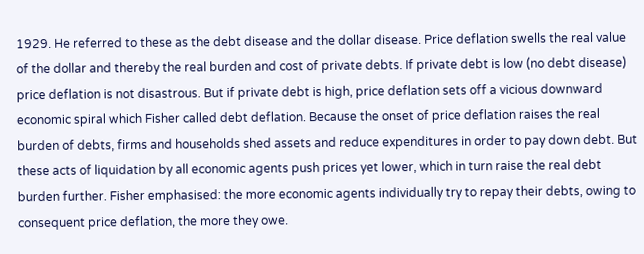1929. He referred to these as the debt disease and the dollar disease. Price deflation swells the real value of the dollar and thereby the real burden and cost of private debts. If private debt is low (no debt disease) price deflation is not disastrous. But if private debt is high, price deflation sets off a vicious downward economic spiral which Fisher called debt deflation. Because the onset of price deflation raises the real burden of debts, firms and households shed assets and reduce expenditures in order to pay down debt. But these acts of liquidation by all economic agents push prices yet lower, which in turn raise the real debt burden further. Fisher emphasised: the more economic agents individually try to repay their debts, owing to consequent price deflation, the more they owe.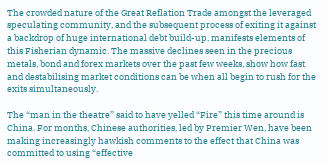The crowded nature of the Great Reflation Trade amongst the leveraged speculating community, and the subsequent process of exiting it against a backdrop of huge international debt build-up, manifests elements of this Fisherian dynamic. The massive declines seen in the precious metals, bond and forex markets over the past few weeks, show how fast and destabilising market conditions can be when all begin to rush for the exits simultaneously.

The “man in the theatre” said to have yelled “Fire” this time around is China. For months, Chinese authorities, led by Premier Wen, have been making increasingly hawkish comments to the effect that China was committed to using “effective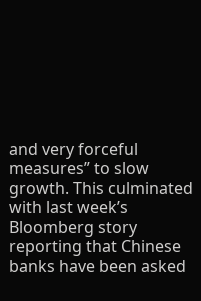and very forceful measures” to slow growth. This culminated with last week’s Bloomberg story reporting that Chinese banks have been asked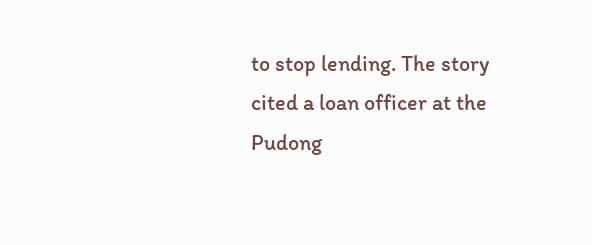to stop lending. The story cited a loan officer at the Pudong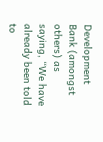Development Bank (amongst others) as saying, “We have already been told to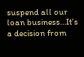suspend all our loan business…It’s a decision from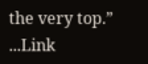the very top.” ...Link